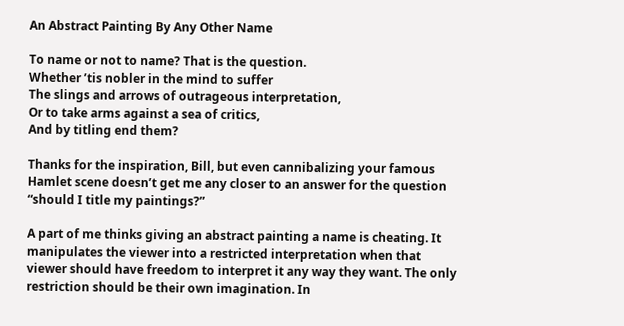An Abstract Painting By Any Other Name

To name or not to name? That is the question.
Whether ’tis nobler in the mind to suffer
The slings and arrows of outrageous interpretation,
Or to take arms against a sea of critics,
And by titling end them?

Thanks for the inspiration, Bill, but even cannibalizing your famous Hamlet scene doesn’t get me any closer to an answer for the question “should I title my paintings?”

A part of me thinks giving an abstract painting a name is cheating. It manipulates the viewer into a restricted interpretation when that viewer should have freedom to interpret it any way they want. The only restriction should be their own imagination. In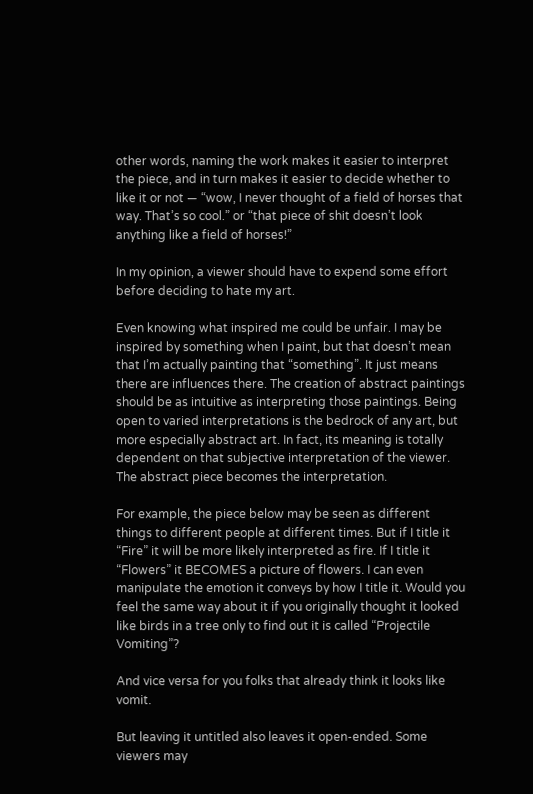other words, naming the work makes it easier to interpret the piece, and in turn makes it easier to decide whether to like it or not — “wow, I never thought of a field of horses that way. That’s so cool.” or “that piece of shit doesn’t look anything like a field of horses!”

In my opinion, a viewer should have to expend some effort before deciding to hate my art.

Even knowing what inspired me could be unfair. I may be inspired by something when I paint, but that doesn’t mean that I’m actually painting that “something”. It just means there are influences there. The creation of abstract paintings should be as intuitive as interpreting those paintings. Being open to varied interpretations is the bedrock of any art, but more especially abstract art. In fact, its meaning is totally dependent on that subjective interpretation of the viewer. The abstract piece becomes the interpretation.

For example, the piece below may be seen as different things to different people at different times. But if I title it “Fire” it will be more likely interpreted as fire. If I title it “Flowers” it BECOMES a picture of flowers. I can even manipulate the emotion it conveys by how I title it. Would you feel the same way about it if you originally thought it looked like birds in a tree only to find out it is called “Projectile Vomiting”?

And vice versa for you folks that already think it looks like vomit.

But leaving it untitled also leaves it open-ended. Some viewers may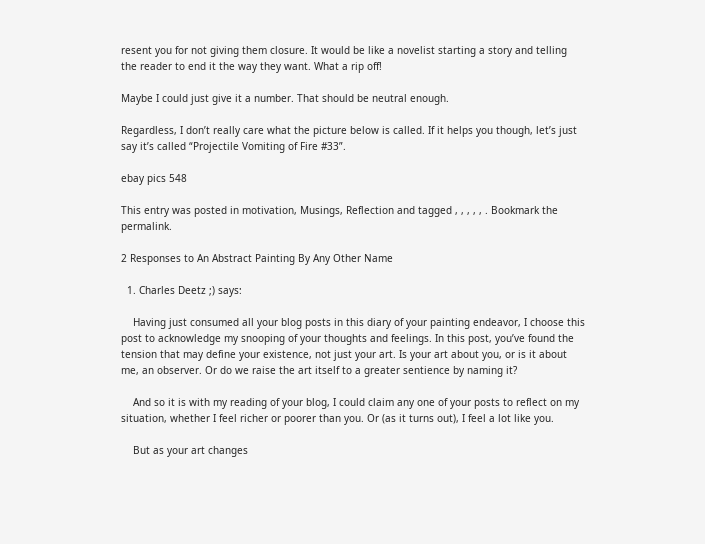resent you for not giving them closure. It would be like a novelist starting a story and telling the reader to end it the way they want. What a rip off!

Maybe I could just give it a number. That should be neutral enough.

Regardless, I don’t really care what the picture below is called. If it helps you though, let’s just say it’s called “Projectile Vomiting of Fire #33”.

ebay pics 548

This entry was posted in motivation, Musings, Reflection and tagged , , , , , . Bookmark the permalink.

2 Responses to An Abstract Painting By Any Other Name

  1. Charles Deetz ;) says:

    Having just consumed all your blog posts in this diary of your painting endeavor, I choose this post to acknowledge my snooping of your thoughts and feelings. In this post, you’ve found the tension that may define your existence, not just your art. Is your art about you, or is it about me, an observer. Or do we raise the art itself to a greater sentience by naming it?

    And so it is with my reading of your blog, I could claim any one of your posts to reflect on my situation, whether I feel richer or poorer than you. Or (as it turns out), I feel a lot like you.

    But as your art changes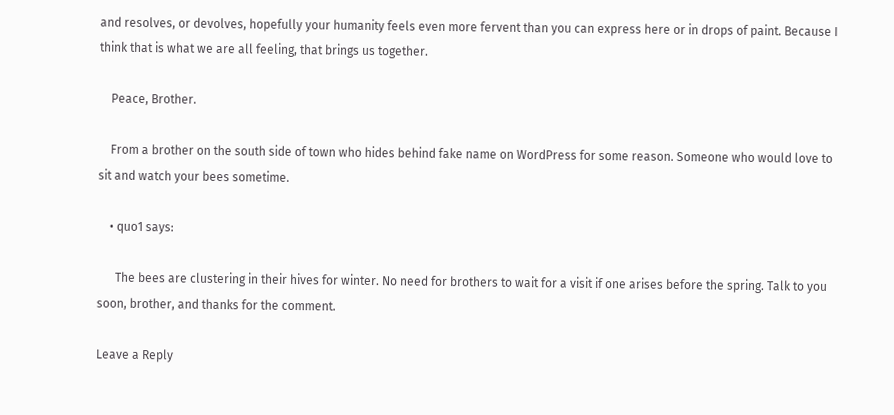and resolves, or devolves, hopefully your humanity feels even more fervent than you can express here or in drops of paint. Because I think that is what we are all feeling, that brings us together.

    Peace, Brother.

    From a brother on the south side of town who hides behind fake name on WordPress for some reason. Someone who would love to sit and watch your bees sometime.

    • quo1 says:

      The bees are clustering in their hives for winter. No need for brothers to wait for a visit if one arises before the spring. Talk to you soon, brother, and thanks for the comment.

Leave a Reply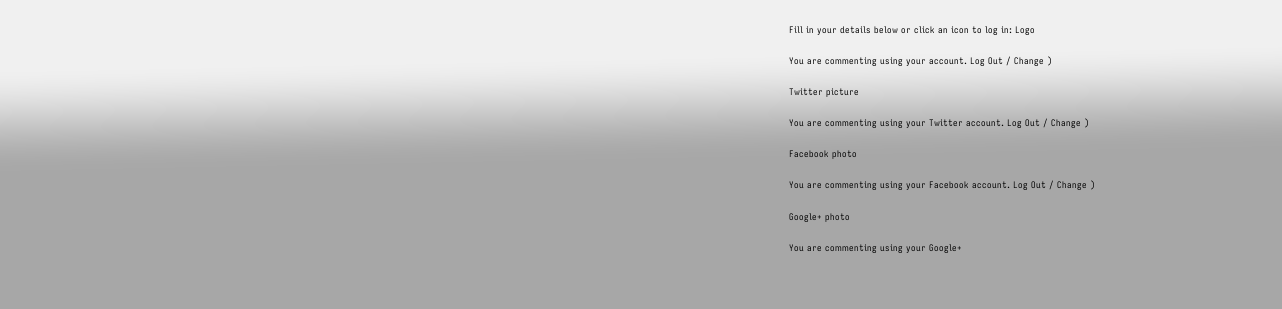Fill in your details below or click an icon to log in: Logo

You are commenting using your account. Log Out / Change )

Twitter picture

You are commenting using your Twitter account. Log Out / Change )

Facebook photo

You are commenting using your Facebook account. Log Out / Change )

Google+ photo

You are commenting using your Google+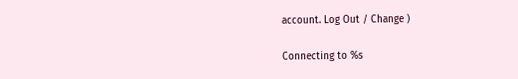account. Log Out / Change )

Connecting to %s